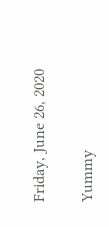Friday, June 26, 2020

Yummy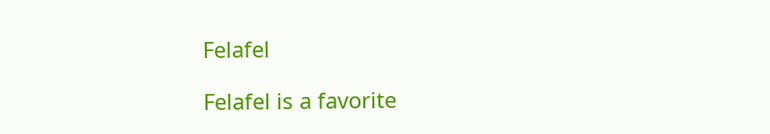Felafel

Felafel is a favorite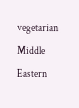vegetarian Middle Eastern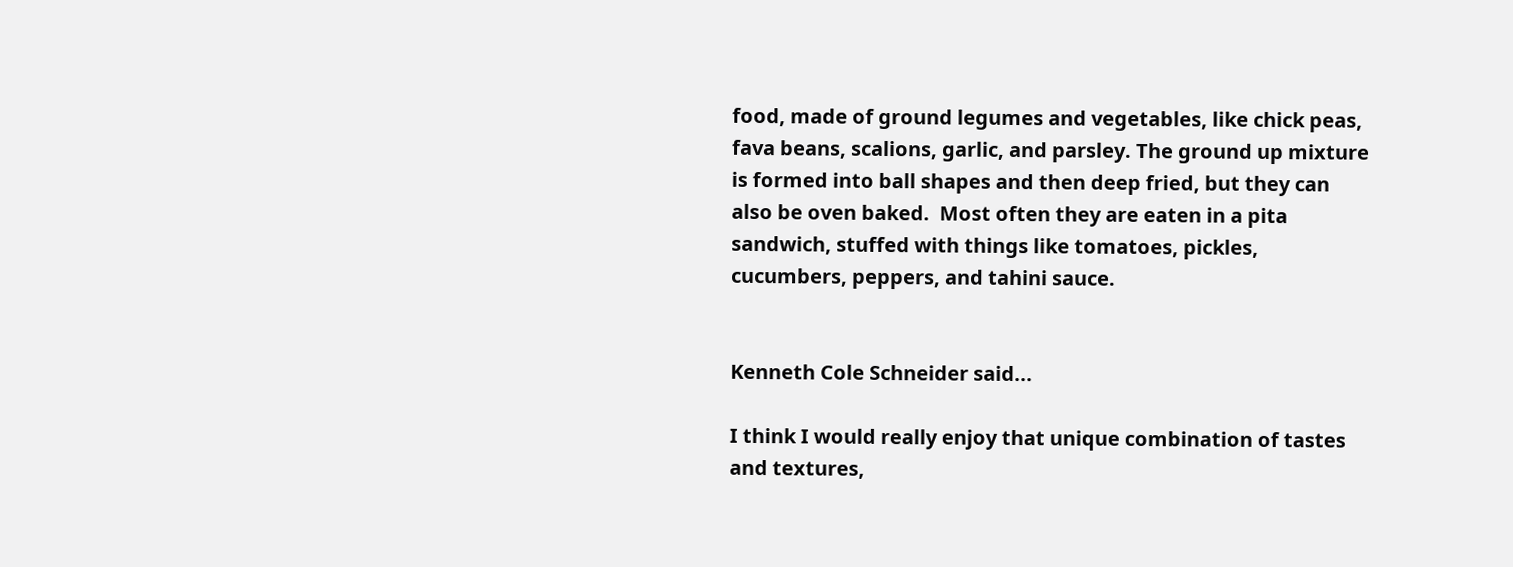food, made of ground legumes and vegetables, like chick peas, fava beans, scalions, garlic, and parsley. The ground up mixture is formed into ball shapes and then deep fried, but they can also be oven baked.  Most often they are eaten in a pita sandwich, stuffed with things like tomatoes, pickles, cucumbers, peppers, and tahini sauce.


Kenneth Cole Schneider said...

I think I would really enjoy that unique combination of tastes and textures,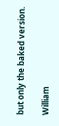but only the baked version.

William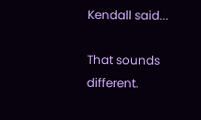Kendall said...

That sounds different.